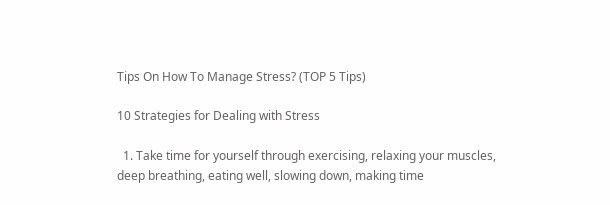Tips On How To Manage Stress? (TOP 5 Tips)

10 Strategies for Dealing with Stress

  1. Take time for yourself through exercising, relaxing your muscles, deep breathing, eating well, slowing down, making time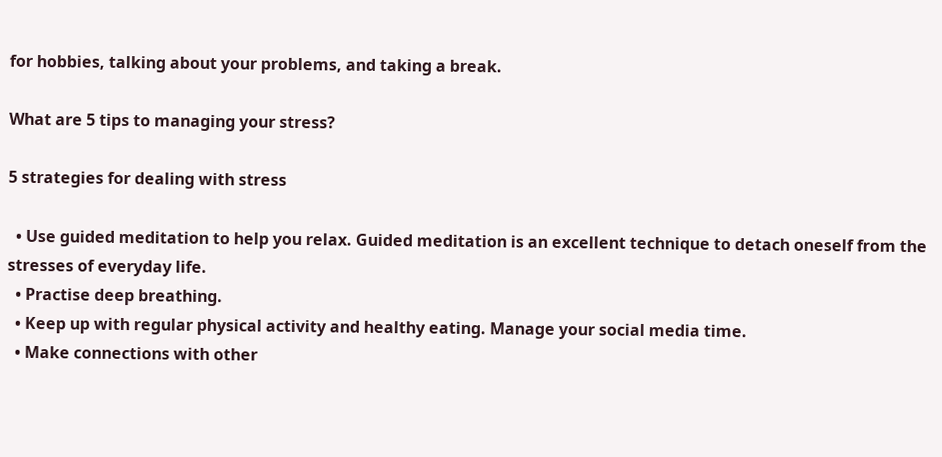for hobbies, talking about your problems, and taking a break.

What are 5 tips to managing your stress?

5 strategies for dealing with stress

  • Use guided meditation to help you relax. Guided meditation is an excellent technique to detach oneself from the stresses of everyday life.
  • Practise deep breathing.
  • Keep up with regular physical activity and healthy eating. Manage your social media time.
  • Make connections with other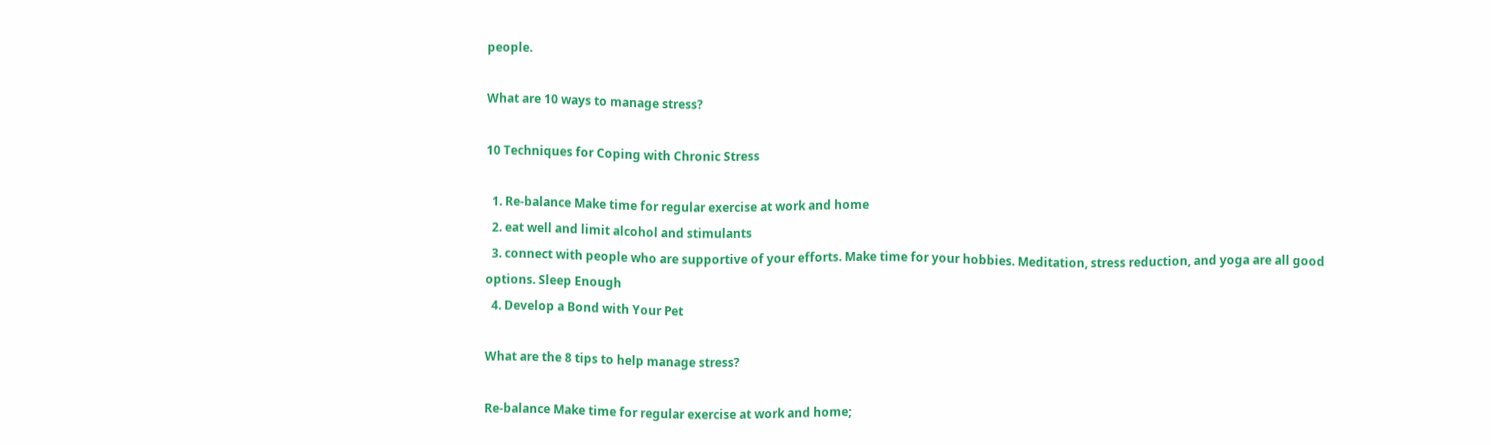people.

What are 10 ways to manage stress?

10 Techniques for Coping with Chronic Stress

  1. Re-balance Make time for regular exercise at work and home
  2. eat well and limit alcohol and stimulants
  3. connect with people who are supportive of your efforts. Make time for your hobbies. Meditation, stress reduction, and yoga are all good options. Sleep Enough
  4. Develop a Bond with Your Pet

What are the 8 tips to help manage stress?

Re-balance Make time for regular exercise at work and home;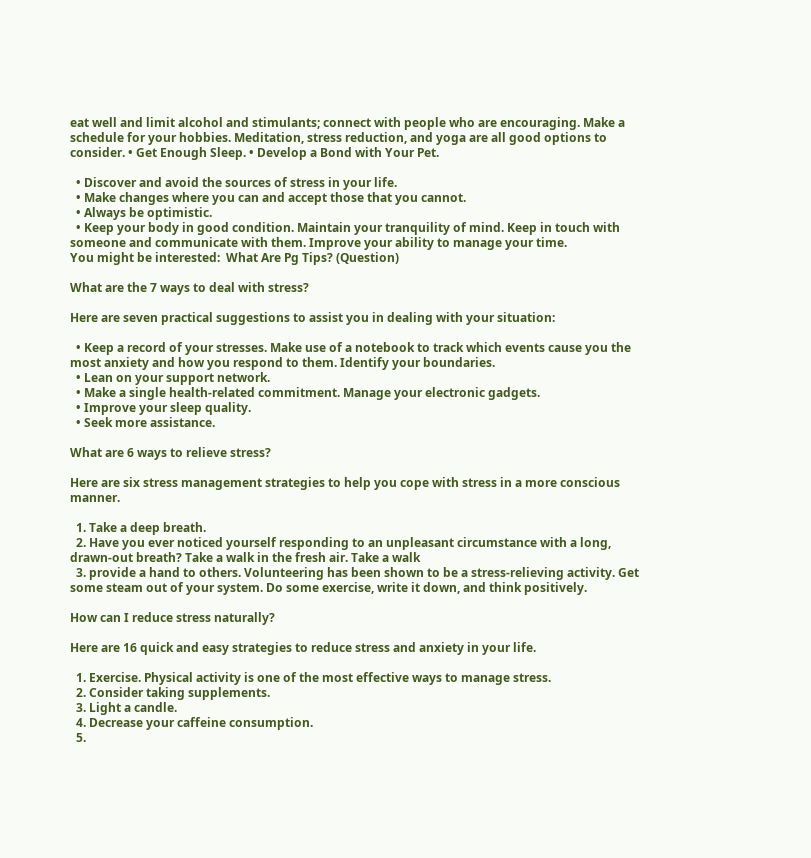eat well and limit alcohol and stimulants; connect with people who are encouraging. Make a schedule for your hobbies. Meditation, stress reduction, and yoga are all good options to consider. • Get Enough Sleep. • Develop a Bond with Your Pet.

  • Discover and avoid the sources of stress in your life.
  • Make changes where you can and accept those that you cannot.
  • Always be optimistic.
  • Keep your body in good condition. Maintain your tranquility of mind. Keep in touch with someone and communicate with them. Improve your ability to manage your time.
You might be interested:  What Are Pg Tips? (Question)

What are the 7 ways to deal with stress?

Here are seven practical suggestions to assist you in dealing with your situation:

  • Keep a record of your stresses. Make use of a notebook to track which events cause you the most anxiety and how you respond to them. Identify your boundaries.
  • Lean on your support network.
  • Make a single health-related commitment. Manage your electronic gadgets.
  • Improve your sleep quality.
  • Seek more assistance.

What are 6 ways to relieve stress?

Here are six stress management strategies to help you cope with stress in a more conscious manner.

  1. Take a deep breath.
  2. Have you ever noticed yourself responding to an unpleasant circumstance with a long, drawn-out breath? Take a walk in the fresh air. Take a walk
  3. provide a hand to others. Volunteering has been shown to be a stress-relieving activity. Get some steam out of your system. Do some exercise, write it down, and think positively.

How can I reduce stress naturally?

Here are 16 quick and easy strategies to reduce stress and anxiety in your life.

  1. Exercise. Physical activity is one of the most effective ways to manage stress.
  2. Consider taking supplements.
  3. Light a candle.
  4. Decrease your caffeine consumption.
  5.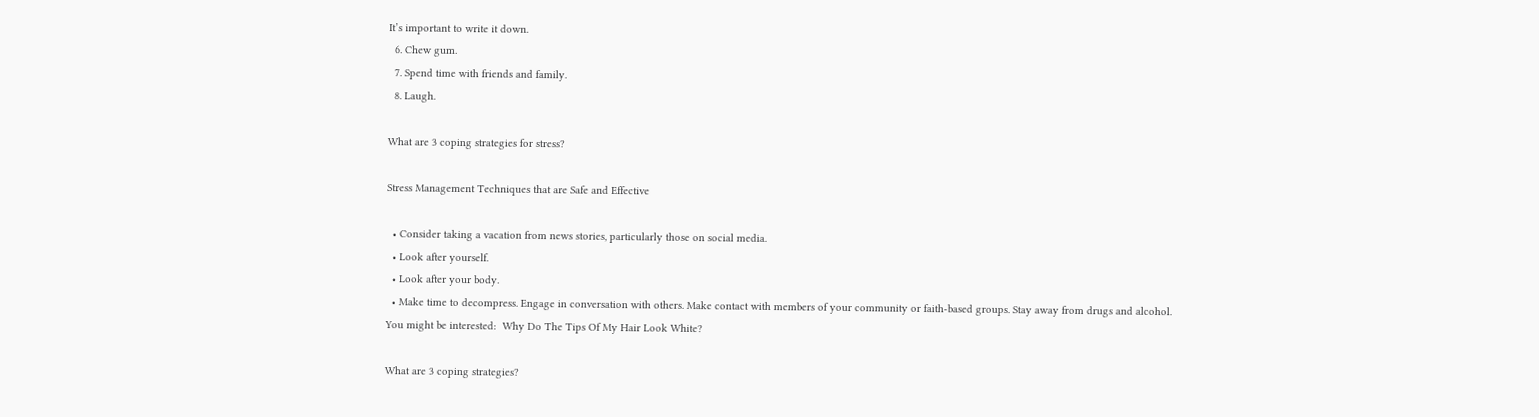It’s important to write it down.
  6. Chew gum.
  7. Spend time with friends and family.
  8. Laugh.

What are 3 coping strategies for stress?

Stress Management Techniques that are Safe and Effective

  • Consider taking a vacation from news stories, particularly those on social media.
  • Look after yourself.
  • Look after your body.
  • Make time to decompress. Engage in conversation with others. Make contact with members of your community or faith-based groups. Stay away from drugs and alcohol.
You might be interested:  Why Do The Tips Of My Hair Look White?

What are 3 coping strategies?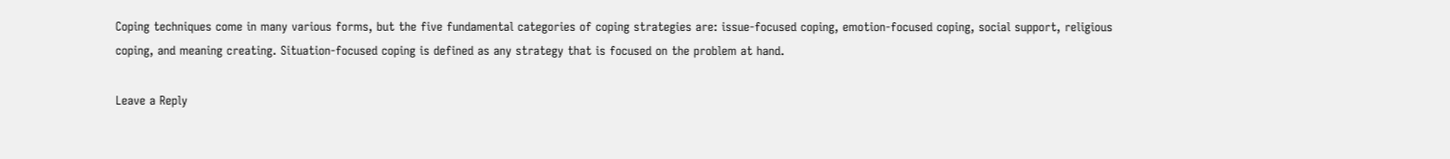Coping techniques come in many various forms, but the five fundamental categories of coping strategies are: issue-focused coping, emotion-focused coping, social support, religious coping, and meaning creating. Situation-focused coping is defined as any strategy that is focused on the problem at hand.

Leave a Reply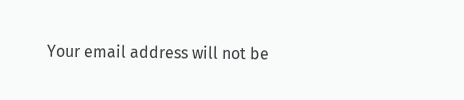Your email address will not be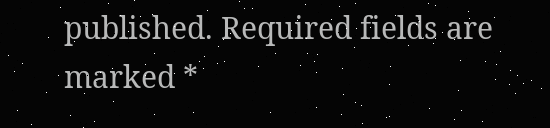published. Required fields are marked *